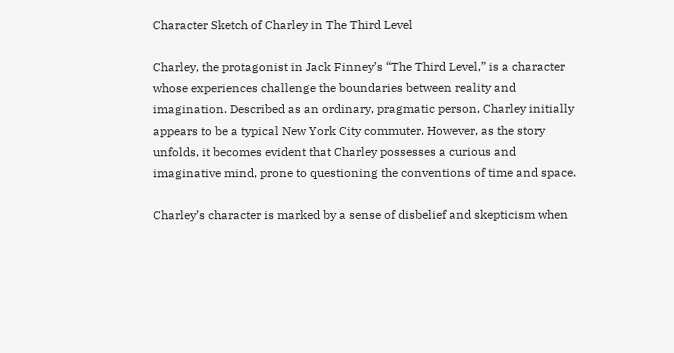Character Sketch of Charley in The Third Level

Charley, the protagonist in Jack Finney’s “The Third Level,” is a character whose experiences challenge the boundaries between reality and imagination. Described as an ordinary, pragmatic person, Charley initially appears to be a typical New York City commuter. However, as the story unfolds, it becomes evident that Charley possesses a curious and imaginative mind, prone to questioning the conventions of time and space.

Charley’s character is marked by a sense of disbelief and skepticism when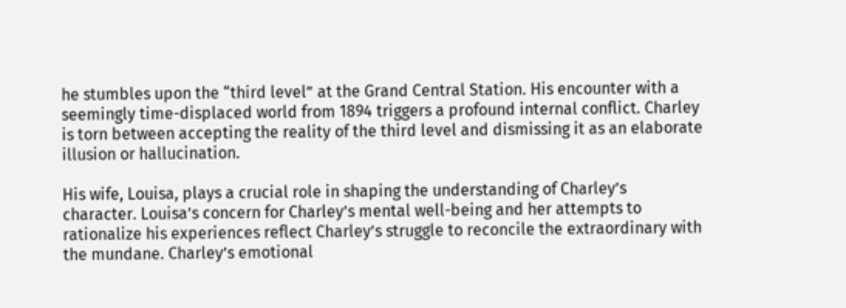he stumbles upon the “third level” at the Grand Central Station. His encounter with a seemingly time-displaced world from 1894 triggers a profound internal conflict. Charley is torn between accepting the reality of the third level and dismissing it as an elaborate illusion or hallucination.

His wife, Louisa, plays a crucial role in shaping the understanding of Charley’s character. Louisa’s concern for Charley’s mental well-being and her attempts to rationalize his experiences reflect Charley’s struggle to reconcile the extraordinary with the mundane. Charley’s emotional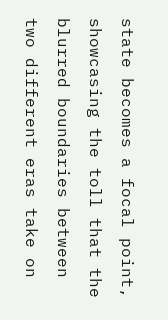state becomes a focal point, showcasing the toll that the blurred boundaries between two different eras take on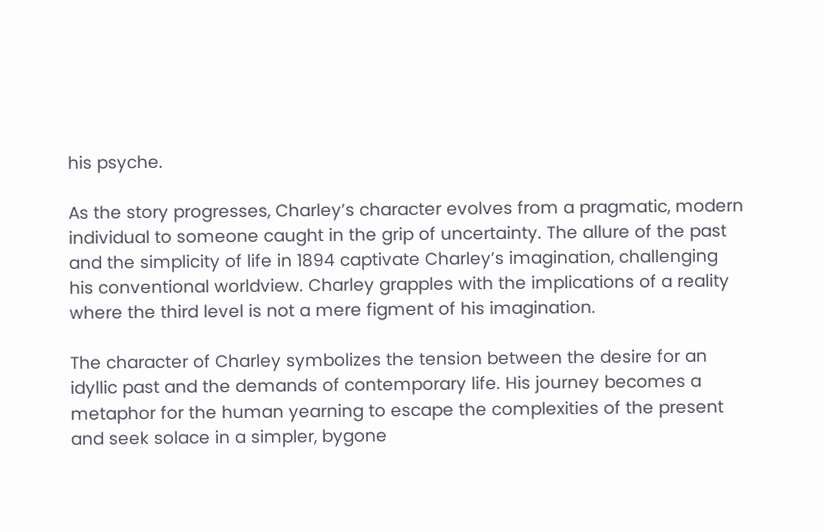his psyche.

As the story progresses, Charley’s character evolves from a pragmatic, modern individual to someone caught in the grip of uncertainty. The allure of the past and the simplicity of life in 1894 captivate Charley’s imagination, challenging his conventional worldview. Charley grapples with the implications of a reality where the third level is not a mere figment of his imagination.

The character of Charley symbolizes the tension between the desire for an idyllic past and the demands of contemporary life. His journey becomes a metaphor for the human yearning to escape the complexities of the present and seek solace in a simpler, bygone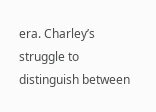era. Charley’s struggle to distinguish between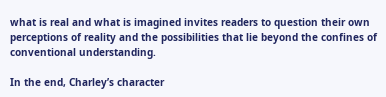what is real and what is imagined invites readers to question their own perceptions of reality and the possibilities that lie beyond the confines of conventional understanding.

In the end, Charley’s character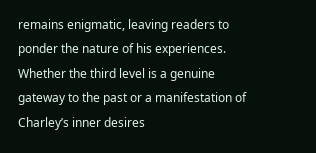remains enigmatic, leaving readers to ponder the nature of his experiences. Whether the third level is a genuine gateway to the past or a manifestation of Charley’s inner desires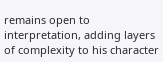remains open to interpretation, adding layers of complexity to his character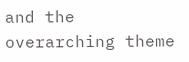and the overarching theme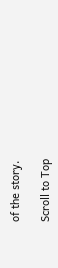of the story.

Scroll to Top